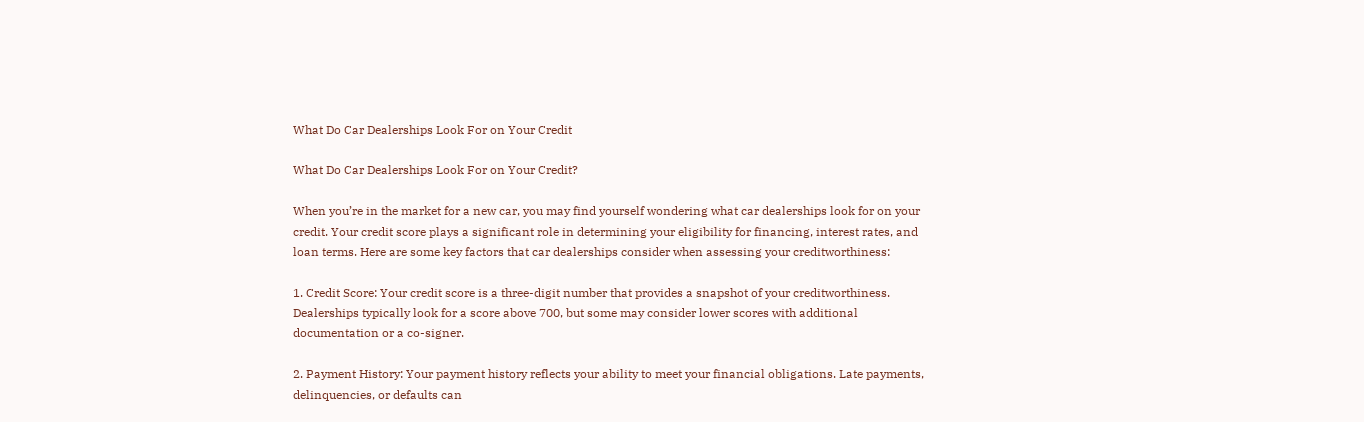What Do Car Dealerships Look For on Your Credit

What Do Car Dealerships Look For on Your Credit?

When you’re in the market for a new car, you may find yourself wondering what car dealerships look for on your credit. Your credit score plays a significant role in determining your eligibility for financing, interest rates, and loan terms. Here are some key factors that car dealerships consider when assessing your creditworthiness:

1. Credit Score: Your credit score is a three-digit number that provides a snapshot of your creditworthiness. Dealerships typically look for a score above 700, but some may consider lower scores with additional documentation or a co-signer.

2. Payment History: Your payment history reflects your ability to meet your financial obligations. Late payments, delinquencies, or defaults can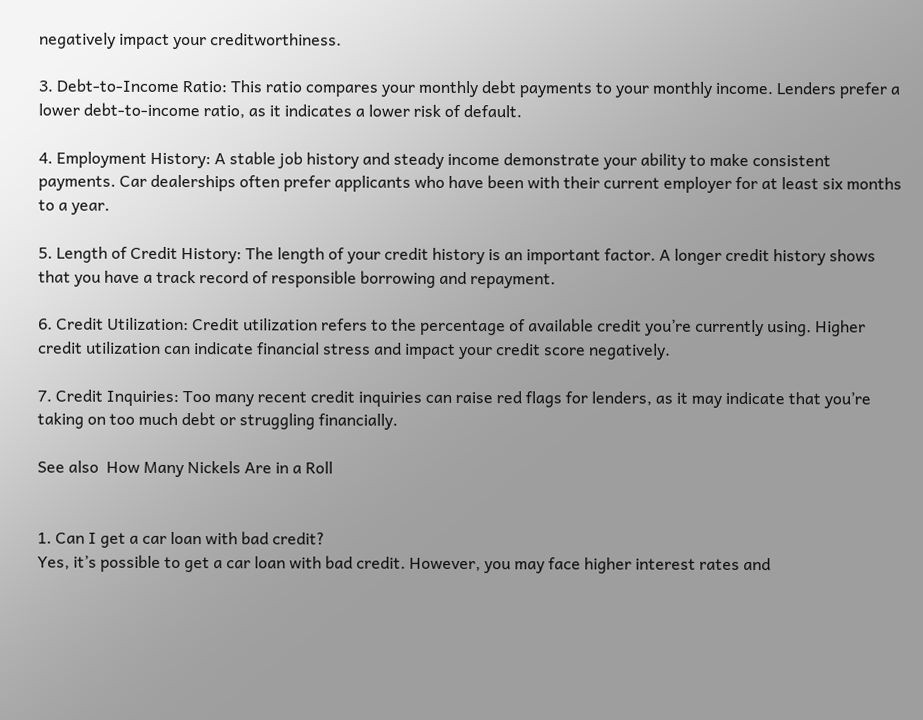negatively impact your creditworthiness.

3. Debt-to-Income Ratio: This ratio compares your monthly debt payments to your monthly income. Lenders prefer a lower debt-to-income ratio, as it indicates a lower risk of default.

4. Employment History: A stable job history and steady income demonstrate your ability to make consistent payments. Car dealerships often prefer applicants who have been with their current employer for at least six months to a year.

5. Length of Credit History: The length of your credit history is an important factor. A longer credit history shows that you have a track record of responsible borrowing and repayment.

6. Credit Utilization: Credit utilization refers to the percentage of available credit you’re currently using. Higher credit utilization can indicate financial stress and impact your credit score negatively.

7. Credit Inquiries: Too many recent credit inquiries can raise red flags for lenders, as it may indicate that you’re taking on too much debt or struggling financially.

See also  How Many Nickels Are in a Roll


1. Can I get a car loan with bad credit?
Yes, it’s possible to get a car loan with bad credit. However, you may face higher interest rates and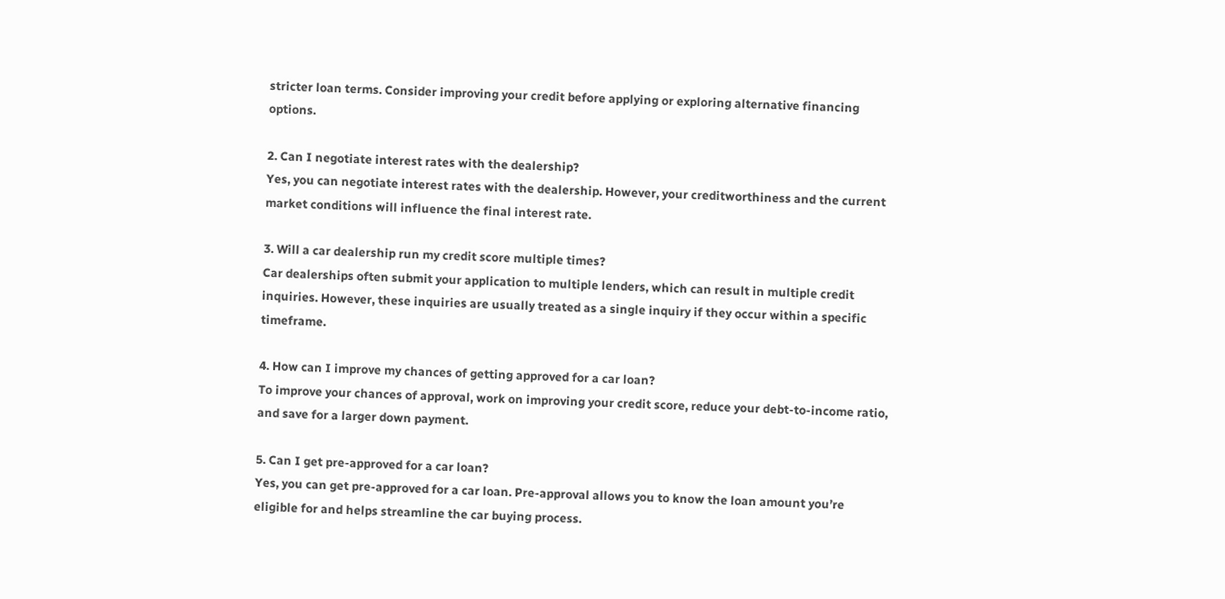stricter loan terms. Consider improving your credit before applying or exploring alternative financing options.

2. Can I negotiate interest rates with the dealership?
Yes, you can negotiate interest rates with the dealership. However, your creditworthiness and the current market conditions will influence the final interest rate.

3. Will a car dealership run my credit score multiple times?
Car dealerships often submit your application to multiple lenders, which can result in multiple credit inquiries. However, these inquiries are usually treated as a single inquiry if they occur within a specific timeframe.

4. How can I improve my chances of getting approved for a car loan?
To improve your chances of approval, work on improving your credit score, reduce your debt-to-income ratio, and save for a larger down payment.

5. Can I get pre-approved for a car loan?
Yes, you can get pre-approved for a car loan. Pre-approval allows you to know the loan amount you’re eligible for and helps streamline the car buying process.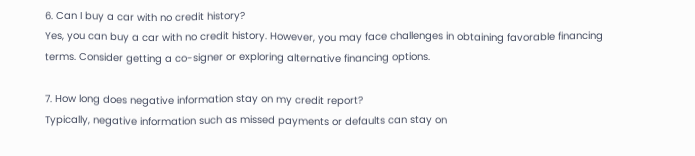6. Can I buy a car with no credit history?
Yes, you can buy a car with no credit history. However, you may face challenges in obtaining favorable financing terms. Consider getting a co-signer or exploring alternative financing options.

7. How long does negative information stay on my credit report?
Typically, negative information such as missed payments or defaults can stay on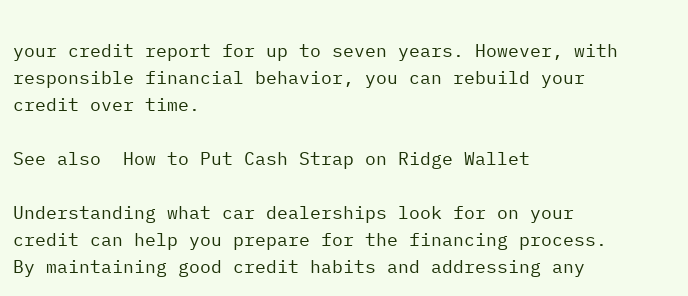your credit report for up to seven years. However, with responsible financial behavior, you can rebuild your credit over time.

See also  How to Put Cash Strap on Ridge Wallet

Understanding what car dealerships look for on your credit can help you prepare for the financing process. By maintaining good credit habits and addressing any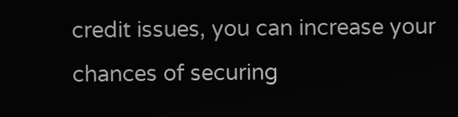credit issues, you can increase your chances of securing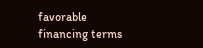favorable financing terms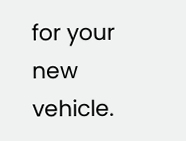for your new vehicle.